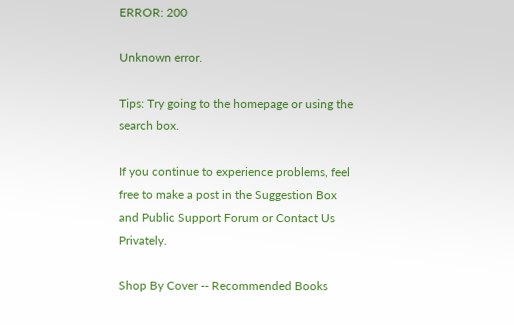ERROR: 200

Unknown error.

Tips: Try going to the homepage or using the search box.

If you continue to experience problems, feel free to make a post in the Suggestion Box and Public Support Forum or Contact Us Privately.

Shop By Cover -- Recommended Books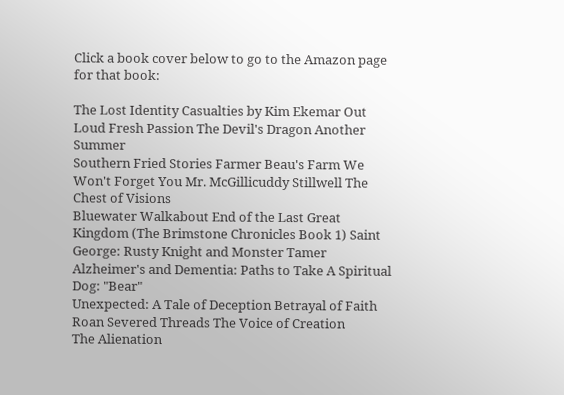Click a book cover below to go to the Amazon page for that book:

The Lost Identity Casualties by Kim Ekemar Out Loud Fresh Passion The Devil's Dragon Another Summer
Southern Fried Stories Farmer Beau's Farm We Won't Forget You Mr. McGillicuddy Stillwell The Chest of Visions
Bluewater Walkabout End of the Last Great Kingdom (The Brimstone Chronicles Book 1) Saint George: Rusty Knight and Monster Tamer Alzheimer's and Dementia: Paths to Take A Spiritual Dog: "Bear"
Unexpected: A Tale of Deception Betrayal of Faith Roan Severed Threads The Voice of Creation
The Alienation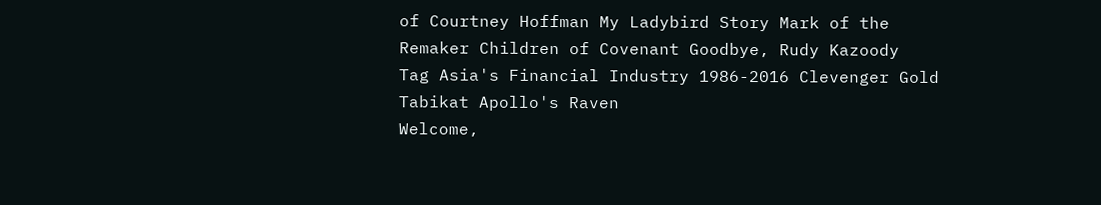of Courtney Hoffman My Ladybird Story Mark of the Remaker Children of Covenant Goodbye, Rudy Kazoody
Tag Asia's Financial Industry 1986-2016 Clevenger Gold Tabikat Apollo's Raven
Welcome,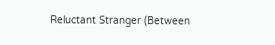Reluctant Stranger (Between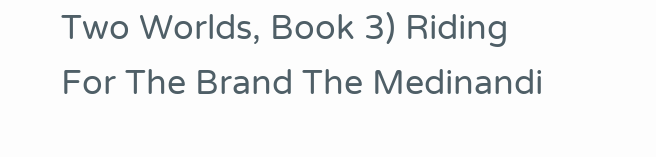Two Worlds, Book 3) Riding For The Brand The Medinandi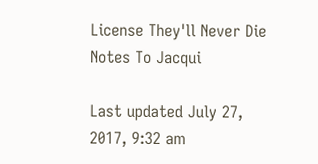License They'll Never Die Notes To Jacqui

Last updated July 27, 2017, 9:32 am